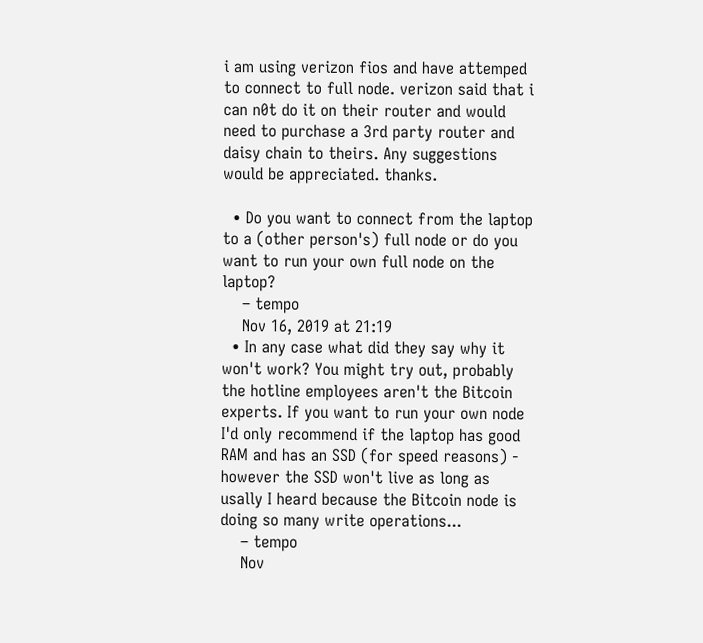i am using verizon fios and have attemped to connect to full node. verizon said that i can n0t do it on their router and would need to purchase a 3rd party router and daisy chain to theirs. Any suggestions would be appreciated. thanks.

  • Do you want to connect from the laptop to a (other person's) full node or do you want to run your own full node on the laptop?
    – tempo
    Nov 16, 2019 at 21:19
  • In any case what did they say why it won't work? You might try out, probably the hotline employees aren't the Bitcoin experts. If you want to run your own node I'd only recommend if the laptop has good RAM and has an SSD (for speed reasons) - however the SSD won't live as long as usally I heard because the Bitcoin node is doing so many write operations...
    – tempo
    Nov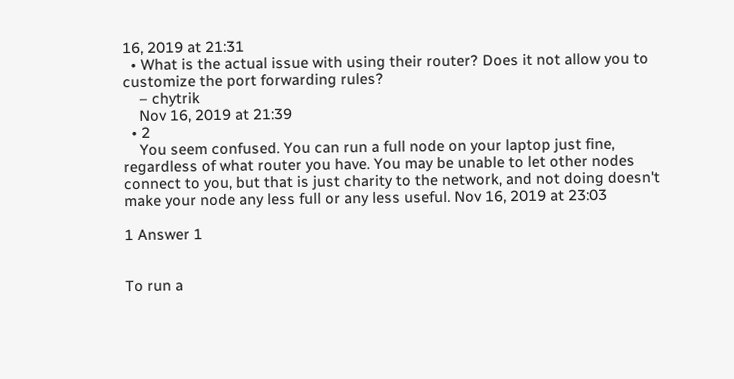16, 2019 at 21:31
  • What is the actual issue with using their router? Does it not allow you to customize the port forwarding rules?
    – chytrik
    Nov 16, 2019 at 21:39
  • 2
    You seem confused. You can run a full node on your laptop just fine, regardless of what router you have. You may be unable to let other nodes connect to you, but that is just charity to the network, and not doing doesn't make your node any less full or any less useful. Nov 16, 2019 at 23:03

1 Answer 1


To run a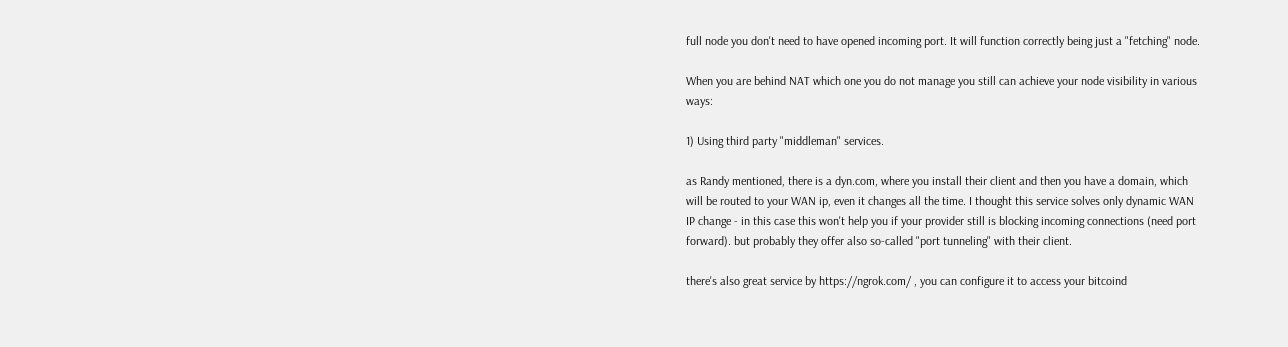full node you don't need to have opened incoming port. It will function correctly being just a "fetching" node.

When you are behind NAT which one you do not manage you still can achieve your node visibility in various ways:

1) Using third party "middleman" services.

as Randy mentioned, there is a dyn.com, where you install their client and then you have a domain, which will be routed to your WAN ip, even it changes all the time. I thought this service solves only dynamic WAN IP change - in this case this won't help you if your provider still is blocking incoming connections (need port forward). but probably they offer also so-called "port tunneling" with their client.

there's also great service by https://ngrok.com/ , you can configure it to access your bitcoind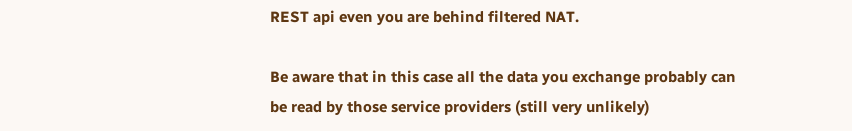REST api even you are behind filtered NAT.

Be aware that in this case all the data you exchange probably can be read by those service providers (still very unlikely)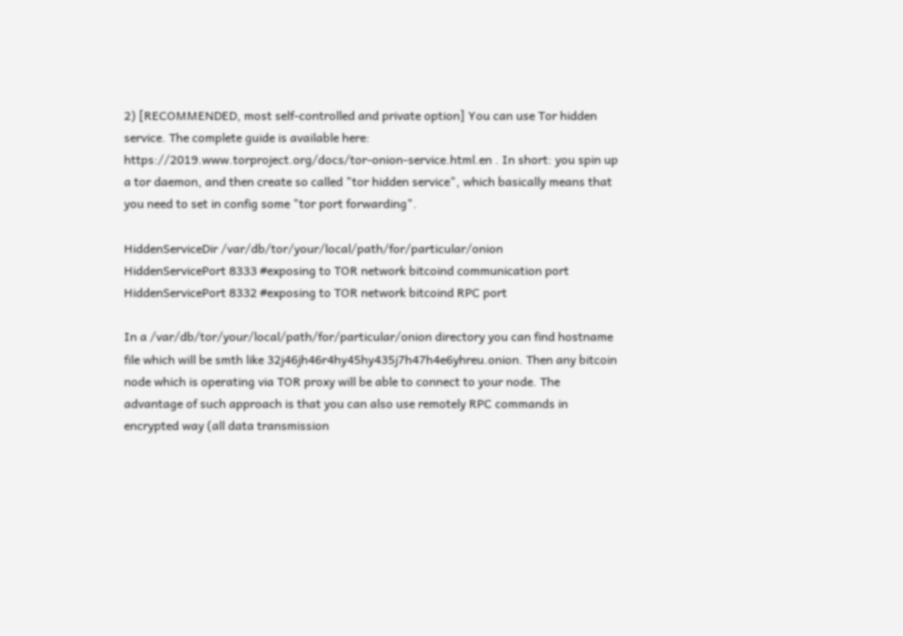2) [RECOMMENDED, most self-controlled and private option] You can use Tor hidden service. The complete guide is available here: https://2019.www.torproject.org/docs/tor-onion-service.html.en . In short: you spin up a tor daemon, and then create so called "tor hidden service", which basically means that you need to set in config some "tor port forwarding".

HiddenServiceDir /var/db/tor/your/local/path/for/particular/onion
HiddenServicePort 8333 #exposing to TOR network bitcoind communication port
HiddenServicePort 8332 #exposing to TOR network bitcoind RPC port

In a /var/db/tor/your/local/path/for/particular/onion directory you can find hostname file which will be smth like 32j46jh46r4hy45hy435j7h47h4e6yhreu.onion. Then any bitcoin node which is operating via TOR proxy will be able to connect to your node. The advantage of such approach is that you can also use remotely RPC commands in encrypted way (all data transmission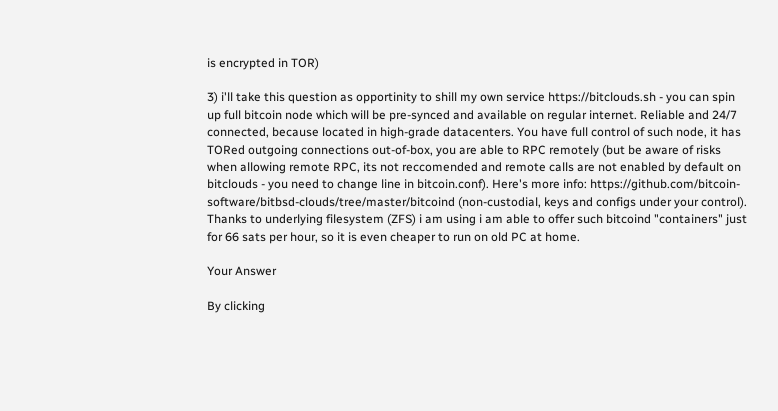is encrypted in TOR)

3) i'll take this question as opportinity to shill my own service https://bitclouds.sh - you can spin up full bitcoin node which will be pre-synced and available on regular internet. Reliable and 24/7 connected, because located in high-grade datacenters. You have full control of such node, it has TORed outgoing connections out-of-box, you are able to RPC remotely (but be aware of risks when allowing remote RPC, its not reccomended and remote calls are not enabled by default on bitclouds - you need to change line in bitcoin.conf). Here's more info: https://github.com/bitcoin-software/bitbsd-clouds/tree/master/bitcoind (non-custodial, keys and configs under your control). Thanks to underlying filesystem (ZFS) i am using i am able to offer such bitcoind "containers" just for 66 sats per hour, so it is even cheaper to run on old PC at home.

Your Answer

By clicking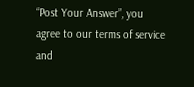“Post Your Answer”, you agree to our terms of service and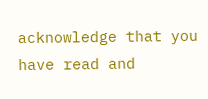acknowledge that you have read and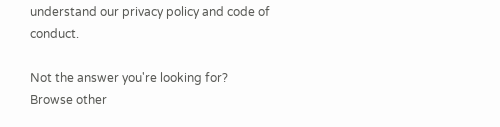understand our privacy policy and code of conduct.

Not the answer you're looking for? Browse other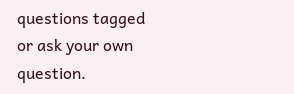questions tagged or ask your own question.